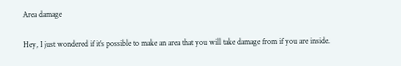Area damage

Hey, I just wondered if it’s possible to make an area that you will take damage from if you are inside.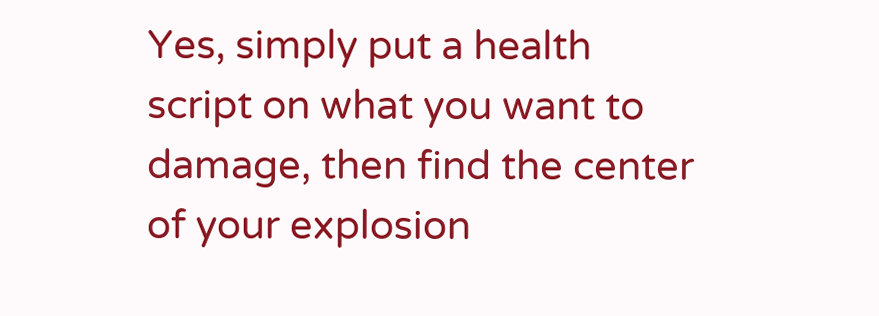Yes, simply put a health script on what you want to damage, then find the center of your explosion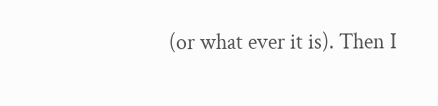(or what ever it is). Then I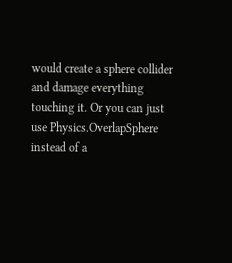would create a sphere collider and damage everything touching it. Or you can just use Physics.OverlapSphere instead of a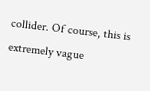collider. Of course, this is extremely vague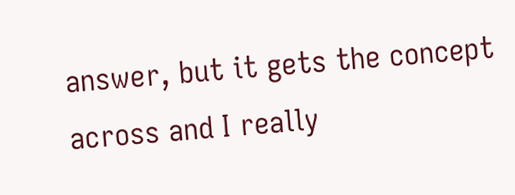answer, but it gets the concept across and I really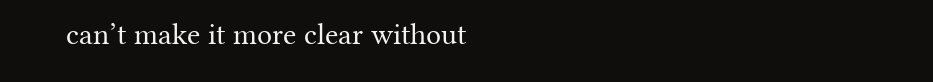can’t make it more clear without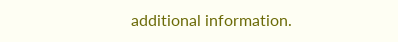additional information.